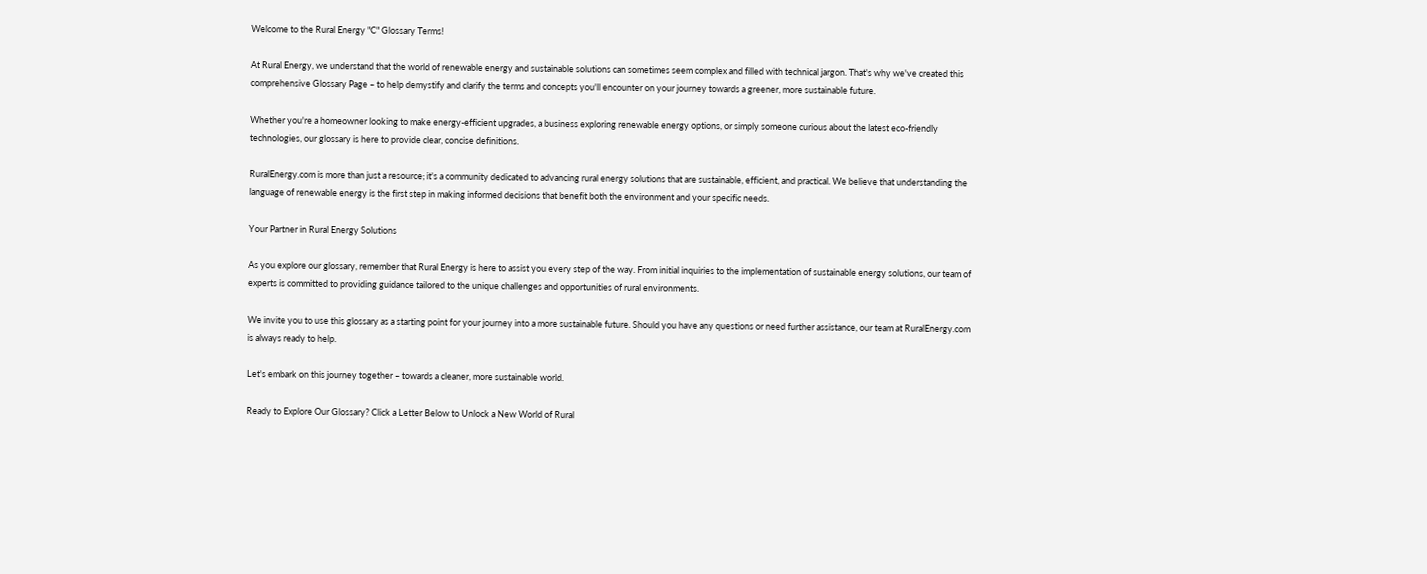Welcome to the Rural Energy "C" Glossary Terms!

At Rural Energy, we understand that the world of renewable energy and sustainable solutions can sometimes seem complex and filled with technical jargon. That's why we've created this comprehensive Glossary Page – to help demystify and clarify the terms and concepts you'll encounter on your journey towards a greener, more sustainable future.

Whether you're a homeowner looking to make energy-efficient upgrades, a business exploring renewable energy options, or simply someone curious about the latest eco-friendly technologies, our glossary is here to provide clear, concise definitions.

RuralEnergy.com is more than just a resource; it's a community dedicated to advancing rural energy solutions that are sustainable, efficient, and practical. We believe that understanding the language of renewable energy is the first step in making informed decisions that benefit both the environment and your specific needs.

Your Partner in Rural Energy Solutions

As you explore our glossary, remember that Rural Energy is here to assist you every step of the way. From initial inquiries to the implementation of sustainable energy solutions, our team of experts is committed to providing guidance tailored to the unique challenges and opportunities of rural environments.

We invite you to use this glossary as a starting point for your journey into a more sustainable future. Should you have any questions or need further assistance, our team at RuralEnergy.com is always ready to help.

Let's embark on this journey together – towards a cleaner, more sustainable world.

Ready to Explore Our Glossary? Click a Letter Below to Unlock a New World of Rural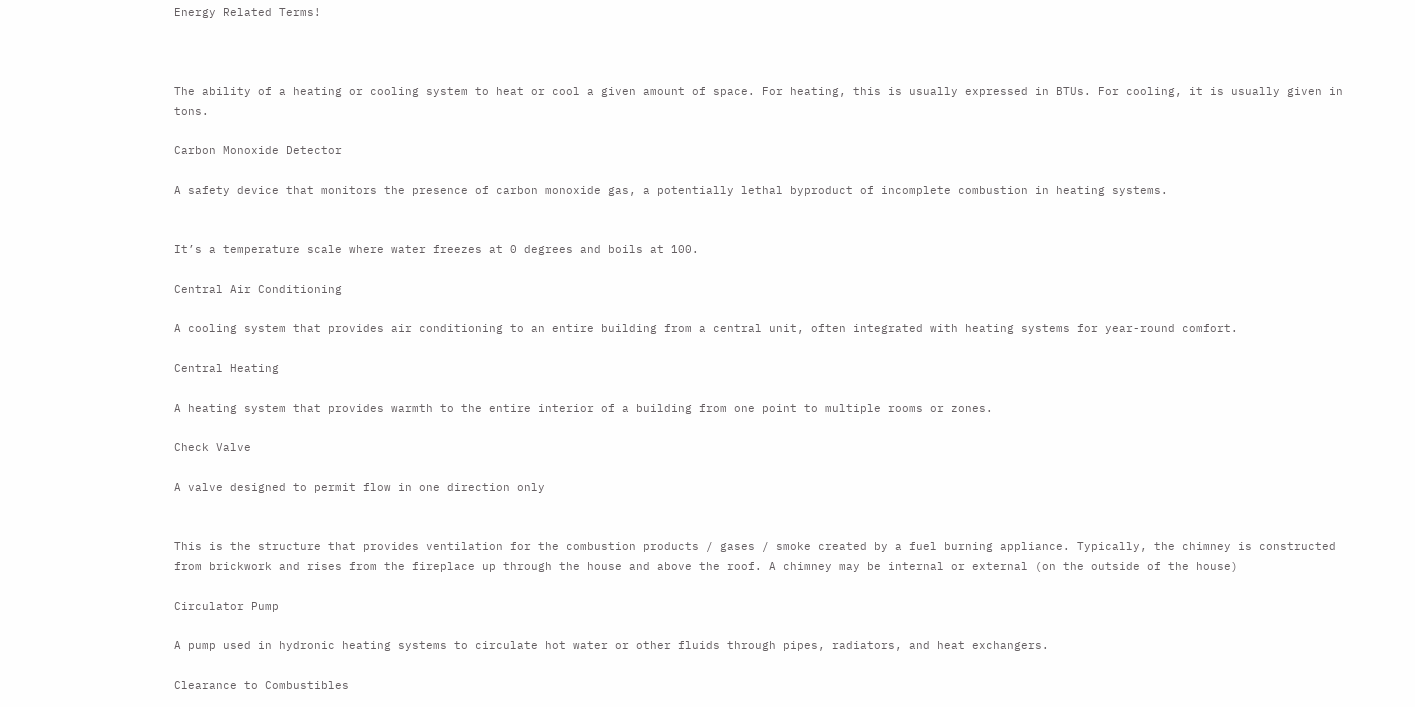Energy Related Terms!



The ability of a heating or cooling system to heat or cool a given amount of space. For heating, this is usually expressed in BTUs. For cooling, it is usually given in tons.

Carbon Monoxide Detector

A safety device that monitors the presence of carbon monoxide gas, a potentially lethal byproduct of incomplete combustion in heating systems.


It’s a temperature scale where water freezes at 0 degrees and boils at 100.

Central Air Conditioning

A cooling system that provides air conditioning to an entire building from a central unit, often integrated with heating systems for year-round comfort.

Central Heating

A heating system that provides warmth to the entire interior of a building from one point to multiple rooms or zones.

Check Valve

A valve designed to permit flow in one direction only


This is the structure that provides ventilation for the combustion products / gases / smoke created by a fuel burning appliance. Typically, the chimney is constructed from brickwork and rises from the fireplace up through the house and above the roof. A chimney may be internal or external (on the outside of the house)

Circulator Pump

A pump used in hydronic heating systems to circulate hot water or other fluids through pipes, radiators, and heat exchangers.

Clearance to Combustibles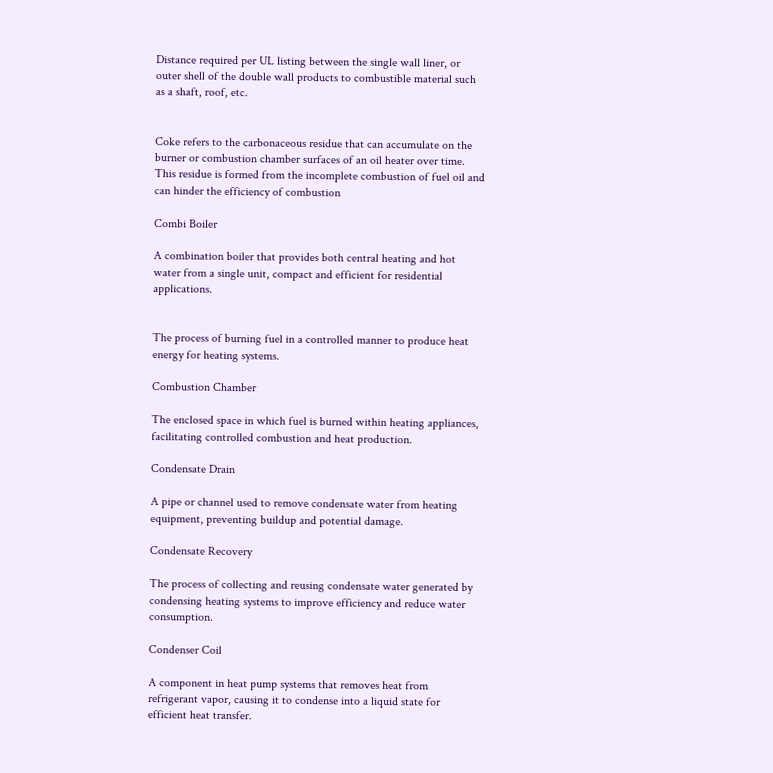Distance required per UL listing between the single wall liner, or outer shell of the double wall products to combustible material such as a shaft, roof, etc.


Coke refers to the carbonaceous residue that can accumulate on the burner or combustion chamber surfaces of an oil heater over time. This residue is formed from the incomplete combustion of fuel oil and can hinder the efficiency of combustion

Combi Boiler

A combination boiler that provides both central heating and hot water from a single unit, compact and efficient for residential applications.


The process of burning fuel in a controlled manner to produce heat energy for heating systems.

Combustion Chamber

The enclosed space in which fuel is burned within heating appliances, facilitating controlled combustion and heat production.

Condensate Drain

A pipe or channel used to remove condensate water from heating equipment, preventing buildup and potential damage.

Condensate Recovery

The process of collecting and reusing condensate water generated by condensing heating systems to improve efficiency and reduce water consumption.

Condenser Coil

A component in heat pump systems that removes heat from refrigerant vapor, causing it to condense into a liquid state for efficient heat transfer.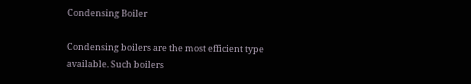Condensing Boiler

Condensing boilers are the most efficient type available. Such boilers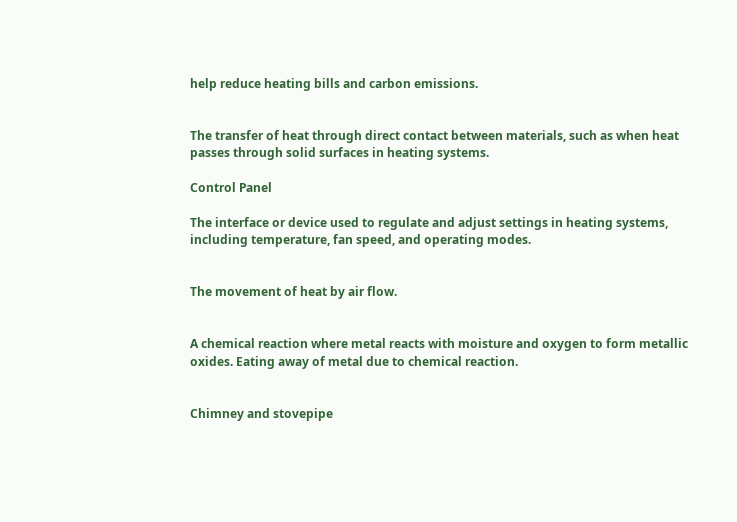help reduce heating bills and carbon emissions.


The transfer of heat through direct contact between materials, such as when heat passes through solid surfaces in heating systems.

Control Panel

The interface or device used to regulate and adjust settings in heating systems, including temperature, fan speed, and operating modes.


The movement of heat by air flow.


A chemical reaction where metal reacts with moisture and oxygen to form metallic oxides. Eating away of metal due to chemical reaction.


Chimney and stovepipe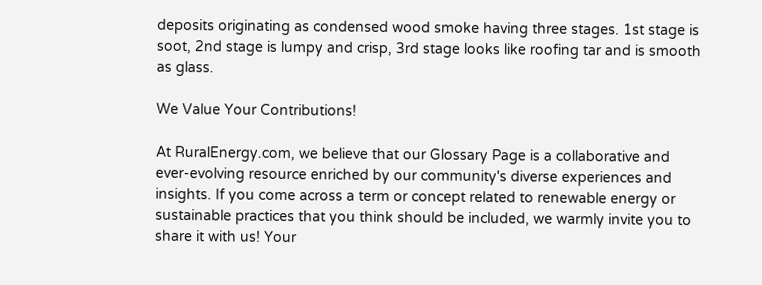deposits originating as condensed wood smoke having three stages. 1st stage is soot, 2nd stage is lumpy and crisp, 3rd stage looks like roofing tar and is smooth as glass.

We Value Your Contributions!

At RuralEnergy.com, we believe that our Glossary Page is a collaborative and ever-evolving resource enriched by our community's diverse experiences and insights. If you come across a term or concept related to renewable energy or sustainable practices that you think should be included, we warmly invite you to share it with us! Your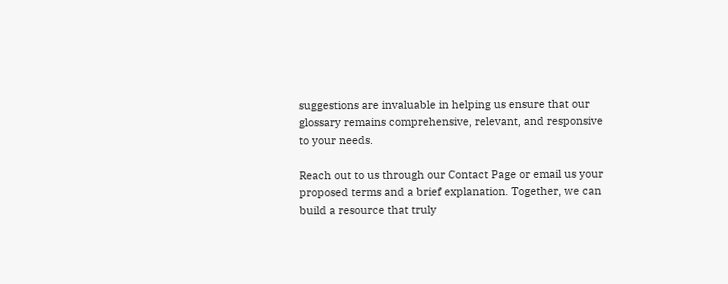suggestions are invaluable in helping us ensure that our glossary remains comprehensive, relevant, and responsive to your needs.

Reach out to us through our Contact Page or email us your proposed terms and a brief explanation. Together, we can build a resource that truly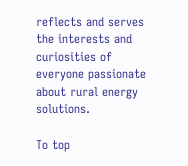reflects and serves the interests and curiosities of everyone passionate about rural energy solutions.

To top